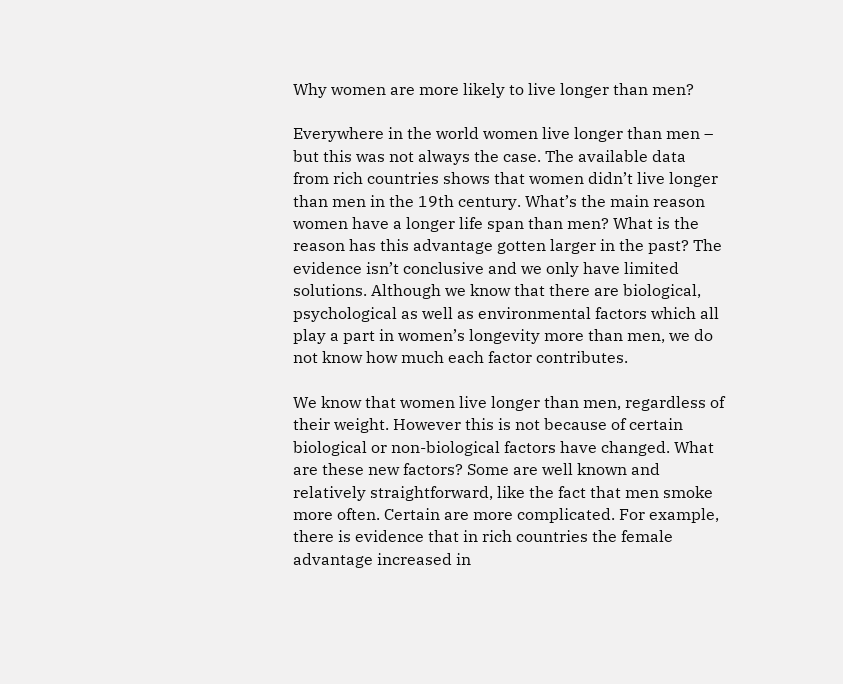Why women are more likely to live longer than men?

Everywhere in the world women live longer than men – but this was not always the case. The available data from rich countries shows that women didn’t live longer than men in the 19th century. What’s the main reason women have a longer life span than men? What is the reason has this advantage gotten larger in the past? The evidence isn’t conclusive and we only have limited solutions. Although we know that there are biological, psychological as well as environmental factors which all play a part in women’s longevity more than men, we do not know how much each factor contributes.

We know that women live longer than men, regardless of their weight. However this is not because of certain biological or non-biological factors have changed. What are these new factors? Some are well known and relatively straightforward, like the fact that men smoke more often. Certain are more complicated. For example, there is evidence that in rich countries the female advantage increased in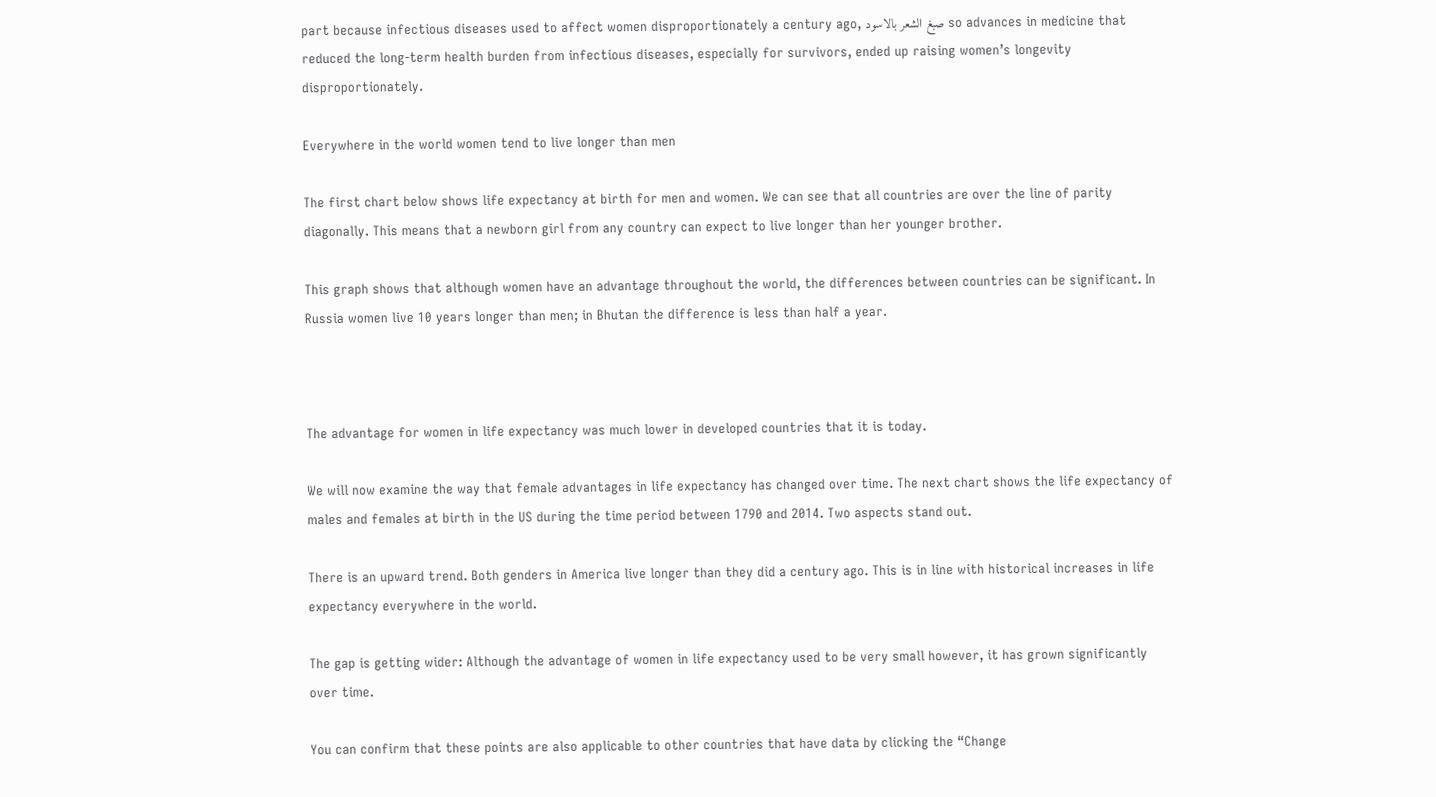part because infectious diseases used to affect women disproportionately a century ago, صبغ الشعر بالاسود so advances in medicine that reduced the long-term health burden from infectious diseases, especially for survivors, ended up raising women’s longevity disproportionately.

Everywhere in the world women tend to live longer than men

The first chart below shows life expectancy at birth for men and women. We can see that all countries are over the line of parity diagonally. This means that a newborn girl from any country can expect to live longer than her younger brother.

This graph shows that although women have an advantage throughout the world, the differences between countries can be significant. In Russia women live 10 years longer than men; in Bhutan the difference is less than half a year.



The advantage for women in life expectancy was much lower in developed countries that it is today.

We will now examine the way that female advantages in life expectancy has changed over time. The next chart shows the life expectancy of males and females at birth in the US during the time period between 1790 and 2014. Two aspects stand out.

There is an upward trend. Both genders in America live longer than they did a century ago. This is in line with historical increases in life expectancy everywhere in the world.

The gap is getting wider: Although the advantage of women in life expectancy used to be very small however, it has grown significantly over time.

You can confirm that these points are also applicable to other countries that have data by clicking the “Change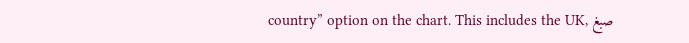country” option on the chart. This includes the UK, صبغ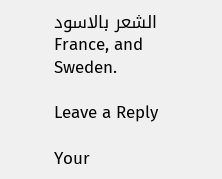الشعر بالاسود France, and Sweden.

Leave a Reply

Your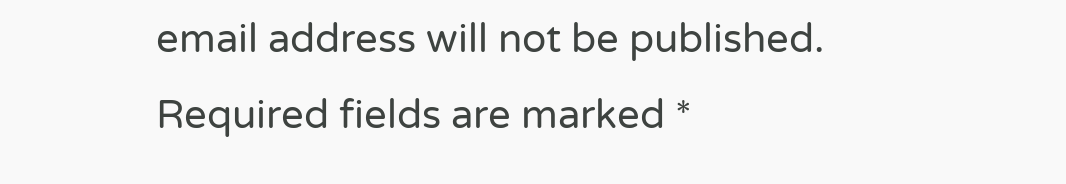email address will not be published. Required fields are marked *